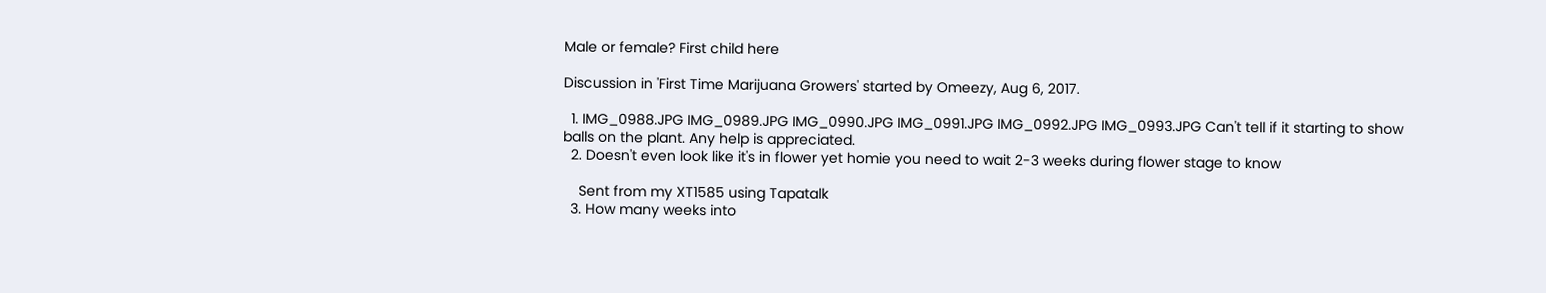Male or female? First child here

Discussion in 'First Time Marijuana Growers' started by Omeezy, Aug 6, 2017.

  1. IMG_0988.JPG IMG_0989.JPG IMG_0990.JPG IMG_0991.JPG IMG_0992.JPG IMG_0993.JPG Can't tell if it starting to show balls on the plant. Any help is appreciated.
  2. Doesn't even look like it's in flower yet homie you need to wait 2-3 weeks during flower stage to know

    Sent from my XT1585 using Tapatalk
  3. How many weeks into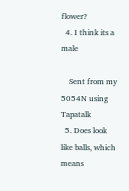flower?
  4. I think its a male

    Sent from my 5054N using Tapatalk
  5. Does look like balls, which means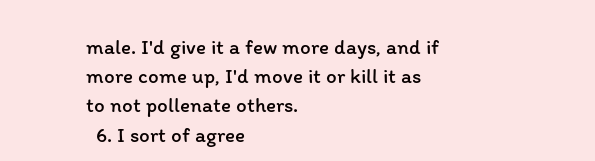male. I'd give it a few more days, and if more come up, I'd move it or kill it as to not pollenate others.
  6. I sort of agree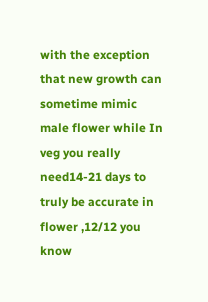with the exception that new growth can sometime mimic male flower while In veg you really need14-21 days to truly be accurate in flower ,12/12 you know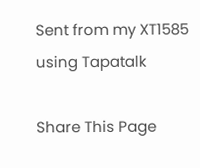Sent from my XT1585 using Tapatalk

Share This Page